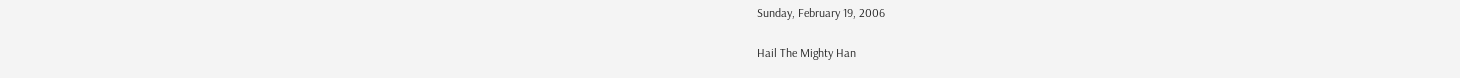Sunday, February 19, 2006

Hail The Mighty Han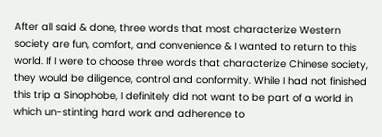After all said & done, three words that most characterize Western society are fun, comfort, and convenience & I wanted to return to this world. If I were to choose three words that characterize Chinese society, they would be diligence, control and conformity. While I had not finished this trip a Sinophobe, I definitely did not want to be part of a world in which un-stinting hard work and adherence to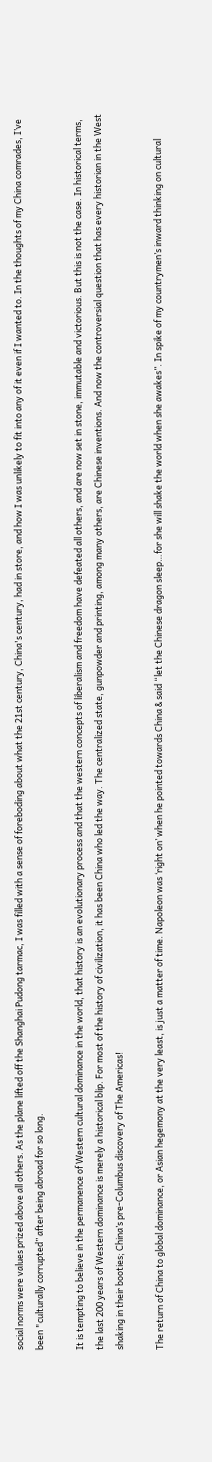social norms were values prized above all others. As the plane lifted off the Shanghai Pudong tarmac, I was filled with a sense of foreboding about what the 21st century, China's century, had in store, and how I was unlikely to fit into any of it even if I wanted to. In the thoughts of my China comrades, I’ve been "culturally corrupted” after being abroad for so long.

It is tempting to believe in the permanence of Western cultural dominance in the world, that history is an evolutionary process and that the western concepts of liberalism and freedom have defeated all others, and are now set in stone, immutable and victorious. But this is not the case. In historical terms, the last 200 years of Western dominance is merely a historical blip. For most of the history of civilization, it has been China who led the way. The centralized state, gunpowder and printing, among many others, are Chinese inventions. And now the controversial question that has every historian in the West shaking in their booties; China’s pre-Columbus discovery of The Americas!

The return of China to global dominance, or Asian hegemony at the very least, is just a matter of time. Napoleon was ‘right on’ when he pointed towards China & said “let the Chinese dragon sleep…for she will shake the world when she awakes”. In spike of my countrymen’s inward thinking on cultural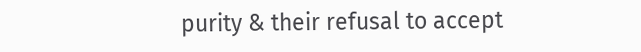purity & their refusal to accept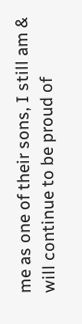me as one of their sons, I still am & will continue to be proud of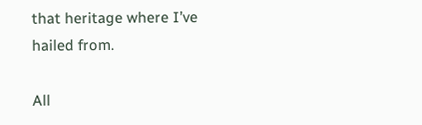that heritage where I’ve hailed from.

All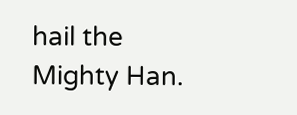hail the Mighty Han.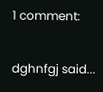1 comment:

dghnfgj said...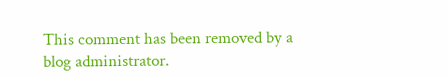This comment has been removed by a blog administrator.